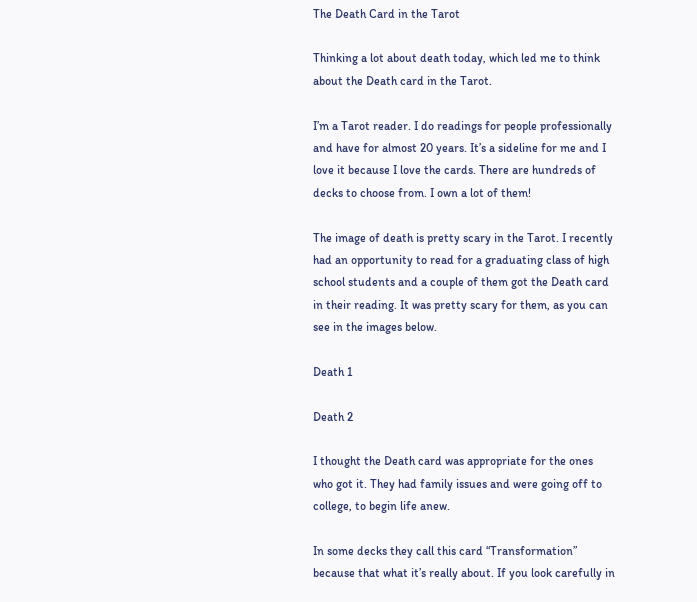The Death Card in the Tarot

Thinking a lot about death today, which led me to think about the Death card in the Tarot.

I’m a Tarot reader. I do readings for people professionally and have for almost 20 years. It’s a sideline for me and I love it because I love the cards. There are hundreds of decks to choose from. I own a lot of them!

The image of death is pretty scary in the Tarot. I recently had an opportunity to read for a graduating class of high school students and a couple of them got the Death card in their reading. It was pretty scary for them, as you can see in the images below.

Death 1

Death 2

I thought the Death card was appropriate for the ones who got it. They had family issues and were going off to college, to begin life anew.

In some decks they call this card “Transformation” because that what it’s really about. If you look carefully in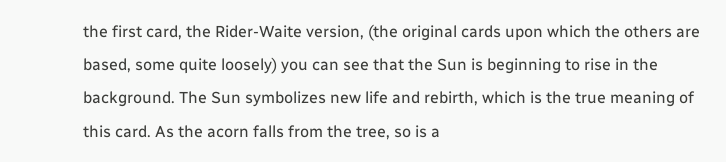the first card, the Rider-Waite version, (the original cards upon which the others are based, some quite loosely) you can see that the Sun is beginning to rise in the background. The Sun symbolizes new life and rebirth, which is the true meaning of this card. As the acorn falls from the tree, so is a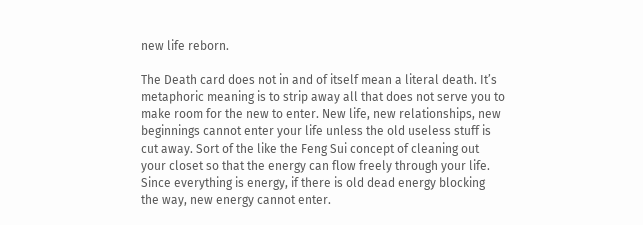new life reborn.

The Death card does not in and of itself mean a literal death. It’s metaphoric meaning is to strip away all that does not serve you to make room for the new to enter. New life, new relationships, new beginnings cannot enter your life unless the old useless stuff is cut away. Sort of the like the Feng Sui concept of cleaning out your closet so that the energy can flow freely through your life. Since everything is energy, if there is old dead energy blocking the way, new energy cannot enter.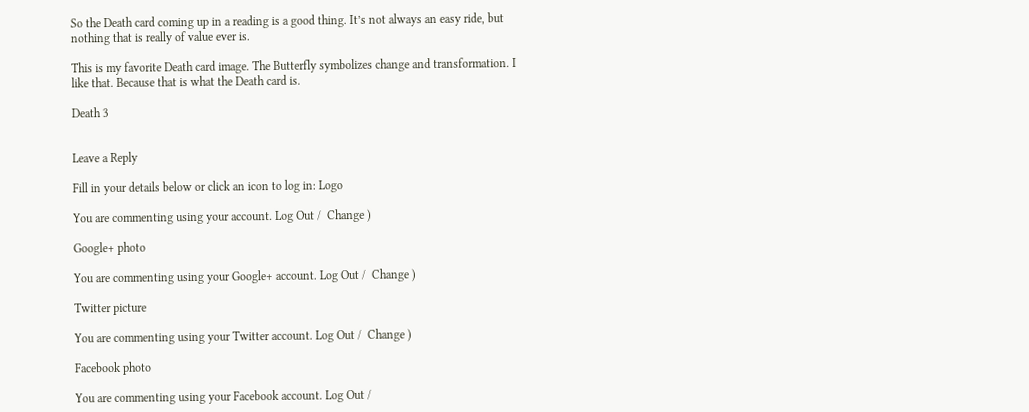So the Death card coming up in a reading is a good thing. It’s not always an easy ride, but nothing that is really of value ever is.

This is my favorite Death card image. The Butterfly symbolizes change and transformation. I like that. Because that is what the Death card is.

Death 3


Leave a Reply

Fill in your details below or click an icon to log in: Logo

You are commenting using your account. Log Out /  Change )

Google+ photo

You are commenting using your Google+ account. Log Out /  Change )

Twitter picture

You are commenting using your Twitter account. Log Out /  Change )

Facebook photo

You are commenting using your Facebook account. Log Out /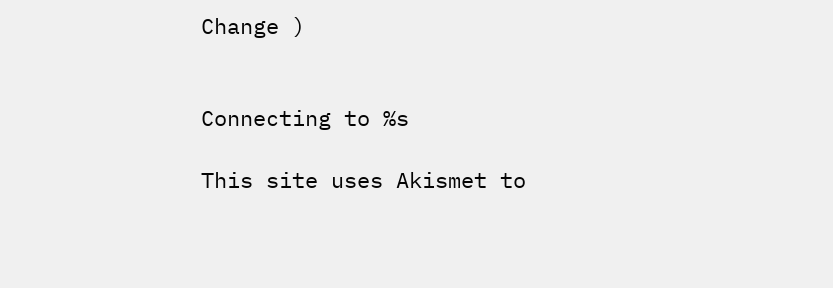Change )


Connecting to %s

This site uses Akismet to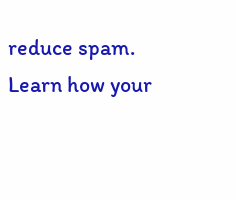reduce spam. Learn how your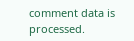comment data is processed.